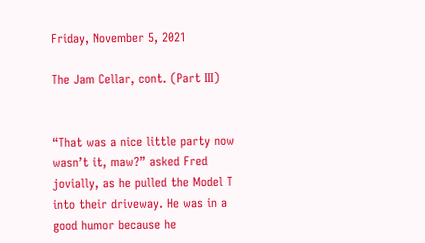Friday, November 5, 2021

The Jam Cellar, cont. (Part III)


“That was a nice little party now wasn’t it, maw?” asked Fred jovially, as he pulled the Model T into their driveway. He was in a good humor because he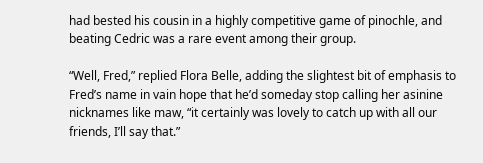had bested his cousin in a highly competitive game of pinochle, and beating Cedric was a rare event among their group.

“Well, Fred,” replied Flora Belle, adding the slightest bit of emphasis to Fred’s name in vain hope that he’d someday stop calling her asinine nicknames like maw, “it certainly was lovely to catch up with all our friends, I’ll say that.”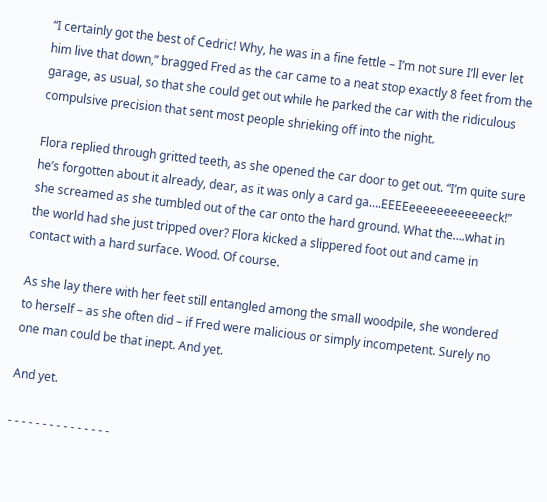“I certainly got the best of Cedric! Why, he was in a fine fettle – I’m not sure I’ll ever let him live that down,” bragged Fred as the car came to a neat stop exactly 8 feet from the garage, as usual, so that she could get out while he parked the car with the ridiculous compulsive precision that sent most people shrieking off into the night.

Flora replied through gritted teeth, as she opened the car door to get out. “I’m quite sure he’s forgotten about it already, dear, as it was only a card ga….EEEEeeeeeeeeeeeeck!” she screamed as she tumbled out of the car onto the hard ground. What the….what in the world had she just tripped over? Flora kicked a slippered foot out and came in contact with a hard surface. Wood. Of course.

As she lay there with her feet still entangled among the small woodpile, she wondered to herself – as she often did – if Fred were malicious or simply incompetent. Surely no one man could be that inept. And yet.

And yet.

- - - - - - - - - - - - - - -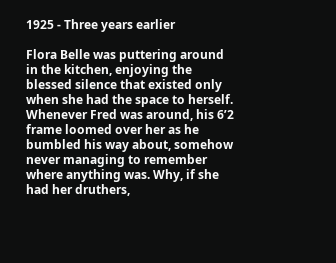1925 - Three years earlier

Flora Belle was puttering around in the kitchen, enjoying the blessed silence that existed only when she had the space to herself. Whenever Fred was around, his 6’2 frame loomed over her as he bumbled his way about, somehow never managing to remember where anything was. Why, if she had her druthers,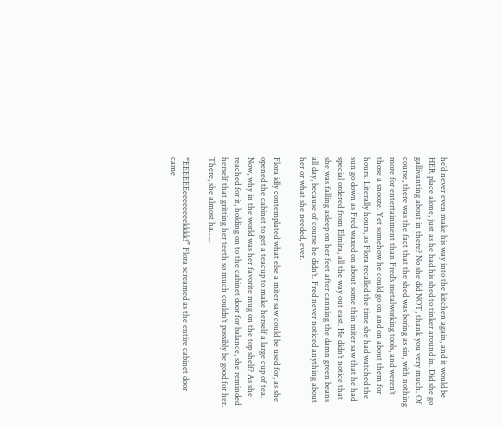he’d never even make his way into the kitchen again, and it would be HER place alone, just as he had his shed to tinker around in. Did she go gallivanting about in there? No she did NOT, thank you very much. Of course, there was the fact that the shed was boring as sin, with nothing more for entertainment than Fred’s metalworking tools, and weren’t those a snooze. Yet somehow he could go on and on about them for hours. Literally hours, as Flora recalled the time she had watched the sun go down as Fred waxed on about some thin miter saw that he had special ordered from Elmira, all the way out east. He didn’t notice that she was falling asleep on her feet after canning the damn green beans all day, because of course he didn’t. Fred never noticed anything about her or what she needed, ever.

Flora idly contemplated what else a miter saw could be used for, as she opened the cabinet to get a teacup to make herself a large cup of tea. Now, why in the world was her favorite mug on the top shelf? As she reached for it, holding on to the cabinet door for balance, she reminded herself that gritting her teeth so much couldn’t possibly be good for her. There, she almost ha…..

“EEEEEEeeeeeeeekkkk!” Flora screamed as the entire cabinet door came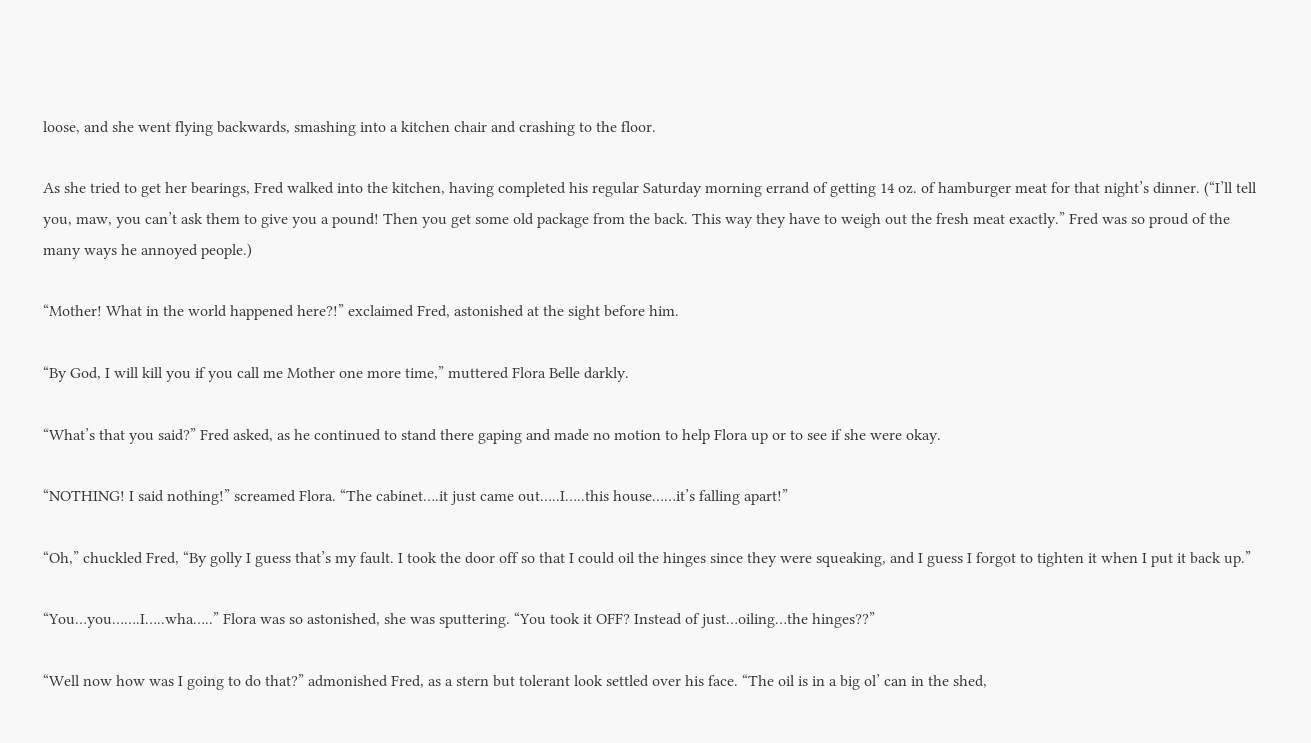loose, and she went flying backwards, smashing into a kitchen chair and crashing to the floor.

As she tried to get her bearings, Fred walked into the kitchen, having completed his regular Saturday morning errand of getting 14 oz. of hamburger meat for that night’s dinner. (“I’ll tell you, maw, you can’t ask them to give you a pound! Then you get some old package from the back. This way they have to weigh out the fresh meat exactly.” Fred was so proud of the many ways he annoyed people.)

“Mother! What in the world happened here?!” exclaimed Fred, astonished at the sight before him.

“By God, I will kill you if you call me Mother one more time,” muttered Flora Belle darkly.

“What’s that you said?” Fred asked, as he continued to stand there gaping and made no motion to help Flora up or to see if she were okay.

“NOTHING! I said nothing!” screamed Flora. “The cabinet….it just came out…..I…..this house……it’s falling apart!”

“Oh,” chuckled Fred, “By golly I guess that’s my fault. I took the door off so that I could oil the hinges since they were squeaking, and I guess I forgot to tighten it when I put it back up.”

“You…you…….I…..wha…..” Flora was so astonished, she was sputtering. “You took it OFF? Instead of just…oiling…the hinges??”

“Well now how was I going to do that?” admonished Fred, as a stern but tolerant look settled over his face. “The oil is in a big ol’ can in the shed,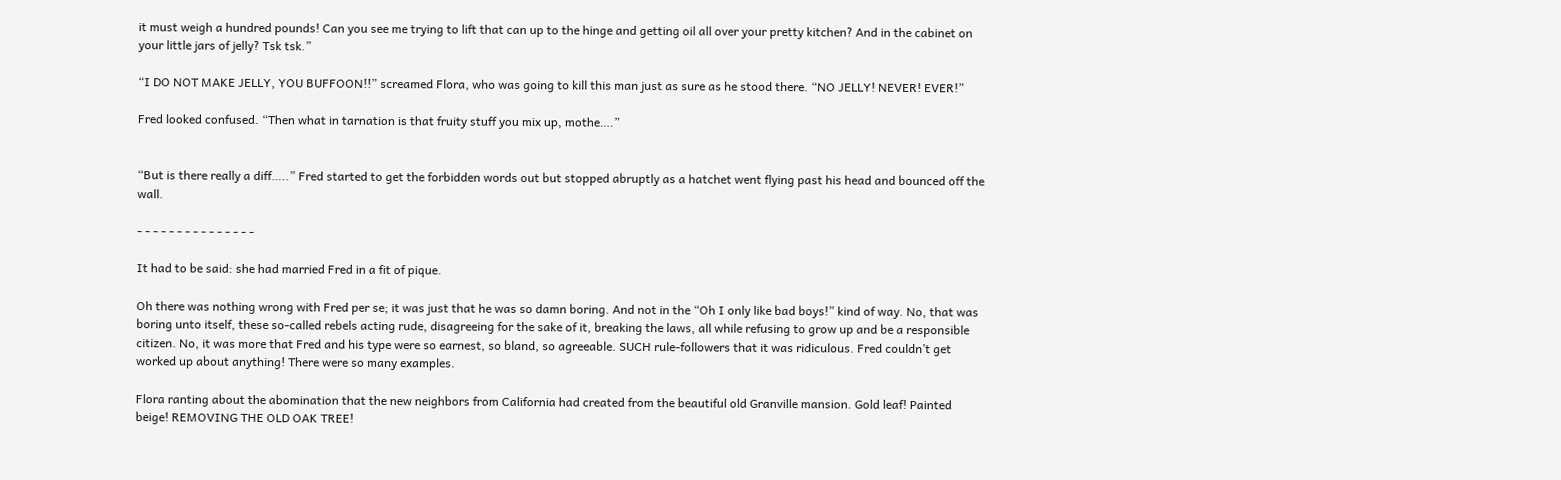it must weigh a hundred pounds! Can you see me trying to lift that can up to the hinge and getting oil all over your pretty kitchen? And in the cabinet on your little jars of jelly? Tsk tsk.”

“I DO NOT MAKE JELLY, YOU BUFFOON!!” screamed Flora, who was going to kill this man just as sure as he stood there. “NO JELLY! NEVER! EVER!”

Fred looked confused. “Then what in tarnation is that fruity stuff you mix up, mothe….”


“But is there really a diff…..” Fred started to get the forbidden words out but stopped abruptly as a hatchet went flying past his head and bounced off the wall.

- - - - - - - - - - - - - - -

It had to be said: she had married Fred in a fit of pique.

Oh there was nothing wrong with Fred per se; it was just that he was so damn boring. And not in the “Oh I only like bad boys!” kind of way. No, that was boring unto itself, these so-called rebels acting rude, disagreeing for the sake of it, breaking the laws, all while refusing to grow up and be a responsible citizen. No, it was more that Fred and his type were so earnest, so bland, so agreeable. SUCH rule-followers that it was ridiculous. Fred couldn’t get worked up about anything! There were so many examples.

Flora ranting about the abomination that the new neighbors from California had created from the beautiful old Granville mansion. Gold leaf! Painted beige! REMOVING THE OLD OAK TREE!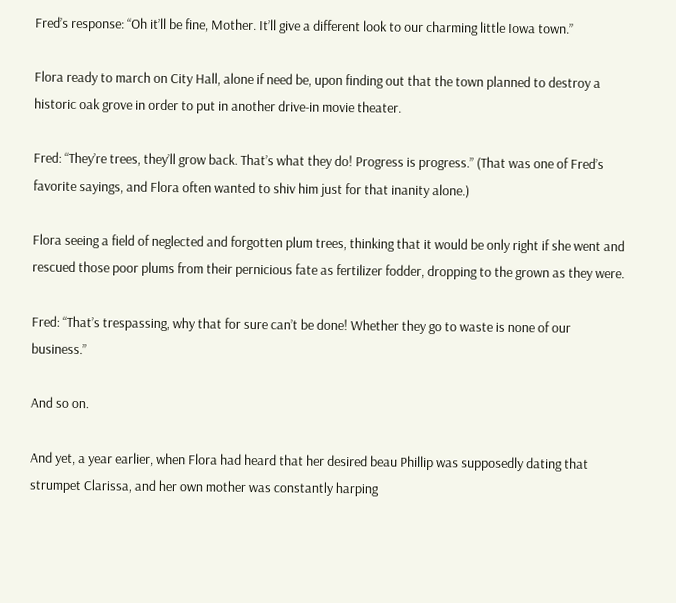Fred’s response: “Oh it’ll be fine, Mother. It’ll give a different look to our charming little Iowa town.”

Flora ready to march on City Hall, alone if need be, upon finding out that the town planned to destroy a historic oak grove in order to put in another drive-in movie theater.

Fred: “They’re trees, they’ll grow back. That’s what they do! Progress is progress.” (That was one of Fred’s favorite sayings, and Flora often wanted to shiv him just for that inanity alone.)

Flora seeing a field of neglected and forgotten plum trees, thinking that it would be only right if she went and rescued those poor plums from their pernicious fate as fertilizer fodder, dropping to the grown as they were.

Fred: “That’s trespassing, why that for sure can’t be done! Whether they go to waste is none of our business.”

And so on.

And yet, a year earlier, when Flora had heard that her desired beau Phillip was supposedly dating that strumpet Clarissa, and her own mother was constantly harping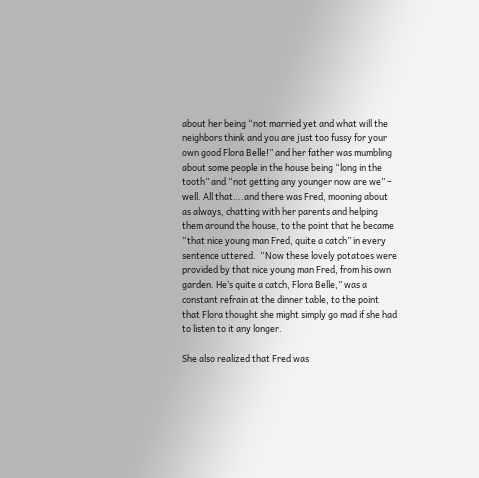about her being “not married yet and what will the neighbors think and you are just too fussy for your own good Flora Belle!” and her father was mumbling about some people in the house being “long in the tooth” and “not getting any younger now are we” – well. All that….and there was Fred, mooning about as always, chatting with her parents and helping them around the house, to the point that he became “that nice young man Fred, quite a catch” in every sentence uttered.  “Now these lovely potatoes were provided by that nice young man Fred, from his own garden. He’s quite a catch, Flora Belle,” was a constant refrain at the dinner table, to the point that Flora thought she might simply go mad if she had to listen to it any longer.

She also realized that Fred was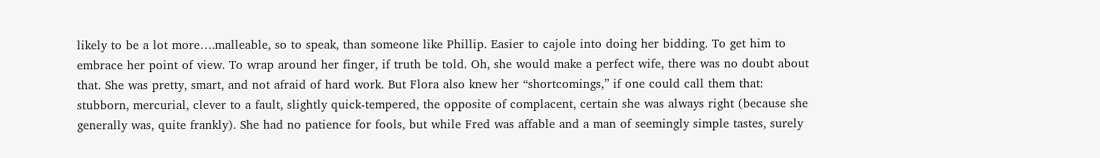likely to be a lot more….malleable, so to speak, than someone like Phillip. Easier to cajole into doing her bidding. To get him to embrace her point of view. To wrap around her finger, if truth be told. Oh, she would make a perfect wife, there was no doubt about that. She was pretty, smart, and not afraid of hard work. But Flora also knew her “shortcomings,” if one could call them that: stubborn, mercurial, clever to a fault, slightly quick-tempered, the opposite of complacent, certain she was always right (because she generally was, quite frankly). She had no patience for fools, but while Fred was affable and a man of seemingly simple tastes, surely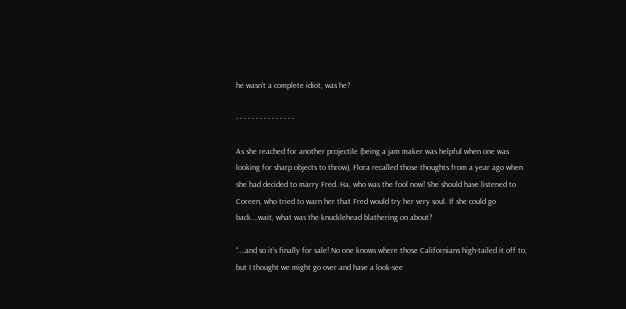he wasn’t a complete idiot, was he?

- - - - - - - - - - - - - - -

As she reached for another projectile (being a jam maker was helpful when one was looking for sharp objects to throw), Flora recalled those thoughts from a year ago when she had decided to marry Fred. Ha, who was the fool now! She should have listened to Coreen, who tried to warn her that Fred would try her very soul. If she could go back….wait, what was the knucklehead blathering on about?

“….and so it’s finally for sale! No one knows where those Californians high-tailed it off to, but I thought we might go over and have a look-see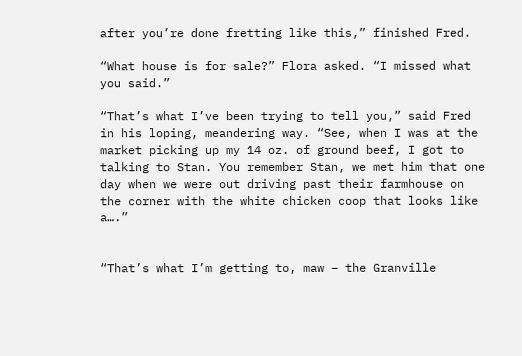after you’re done fretting like this,” finished Fred.

“What house is for sale?” Flora asked. “I missed what you said.”

“That’s what I’ve been trying to tell you,” said Fred in his loping, meandering way. “See, when I was at the market picking up my 14 oz. of ground beef, I got to talking to Stan. You remember Stan, we met him that one day when we were out driving past their farmhouse on the corner with the white chicken coop that looks like a….”


“That’s what I’m getting to, maw – the Granville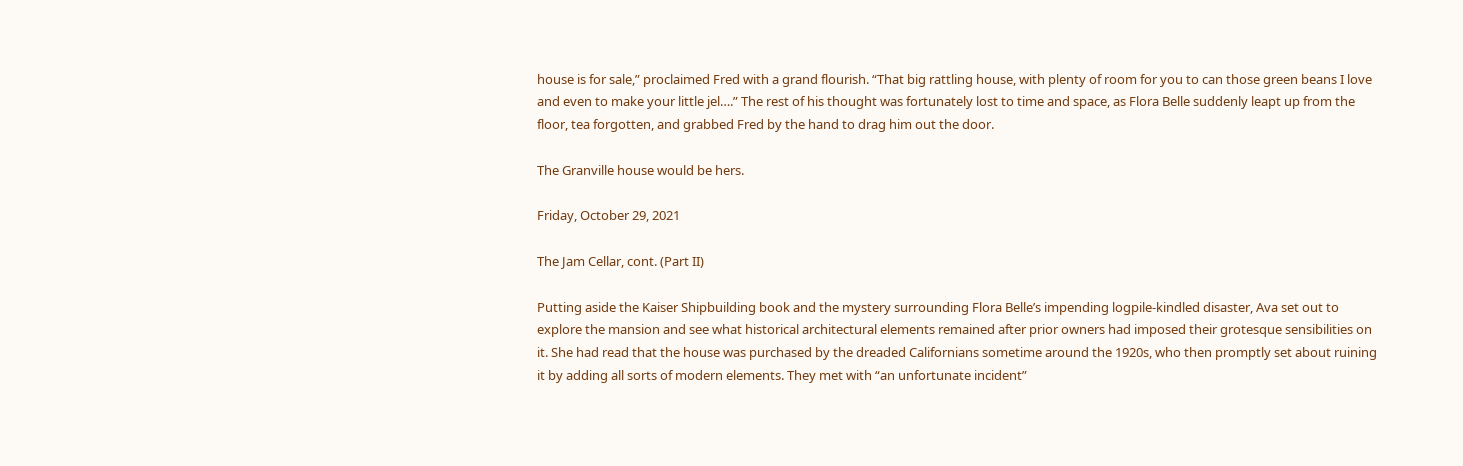house is for sale,” proclaimed Fred with a grand flourish. “That big rattling house, with plenty of room for you to can those green beans I love and even to make your little jel….” The rest of his thought was fortunately lost to time and space, as Flora Belle suddenly leapt up from the floor, tea forgotten, and grabbed Fred by the hand to drag him out the door.

The Granville house would be hers.

Friday, October 29, 2021

The Jam Cellar, cont. (Part II)

Putting aside the Kaiser Shipbuilding book and the mystery surrounding Flora Belle’s impending logpile-kindled disaster, Ava set out to explore the mansion and see what historical architectural elements remained after prior owners had imposed their grotesque sensibilities on it. She had read that the house was purchased by the dreaded Californians sometime around the 1920s, who then promptly set about ruining it by adding all sorts of modern elements. They met with “an unfortunate incident”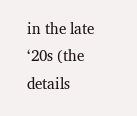in the late ‘20s (the details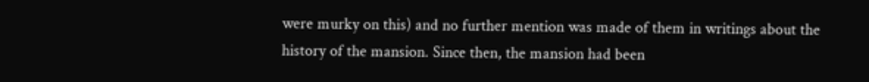were murky on this) and no further mention was made of them in writings about the history of the mansion. Since then, the mansion had been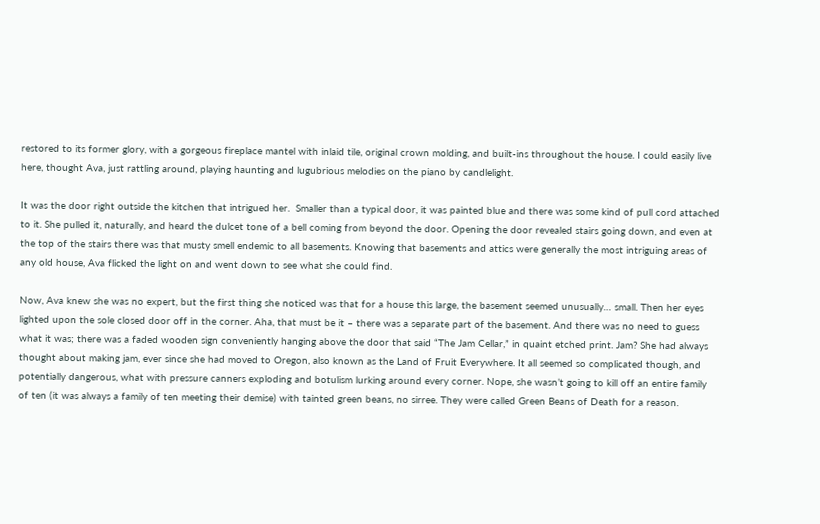restored to its former glory, with a gorgeous fireplace mantel with inlaid tile, original crown molding, and built-ins throughout the house. I could easily live here, thought Ava, just rattling around, playing haunting and lugubrious melodies on the piano by candlelight.

It was the door right outside the kitchen that intrigued her.  Smaller than a typical door, it was painted blue and there was some kind of pull cord attached to it. She pulled it, naturally, and heard the dulcet tone of a bell coming from beyond the door. Opening the door revealed stairs going down, and even at the top of the stairs there was that musty smell endemic to all basements. Knowing that basements and attics were generally the most intriguing areas of any old house, Ava flicked the light on and went down to see what she could find.

Now, Ava knew she was no expert, but the first thing she noticed was that for a house this large, the basement seemed unusually… small. Then her eyes lighted upon the sole closed door off in the corner. Aha, that must be it – there was a separate part of the basement. And there was no need to guess what it was; there was a faded wooden sign conveniently hanging above the door that said “The Jam Cellar,” in quaint etched print. Jam? She had always thought about making jam, ever since she had moved to Oregon, also known as the Land of Fruit Everywhere. It all seemed so complicated though, and potentially dangerous, what with pressure canners exploding and botulism lurking around every corner. Nope, she wasn’t going to kill off an entire family of ten (it was always a family of ten meeting their demise) with tainted green beans, no sirree. They were called Green Beans of Death for a reason.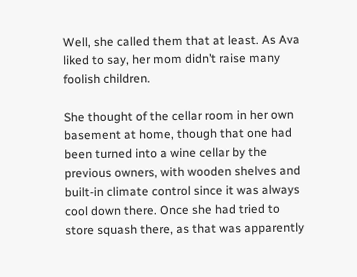Well, she called them that at least. As Ava liked to say, her mom didn’t raise many foolish children.

She thought of the cellar room in her own basement at home, though that one had been turned into a wine cellar by the previous owners, with wooden shelves and built-in climate control since it was always cool down there. Once she had tried to store squash there, as that was apparently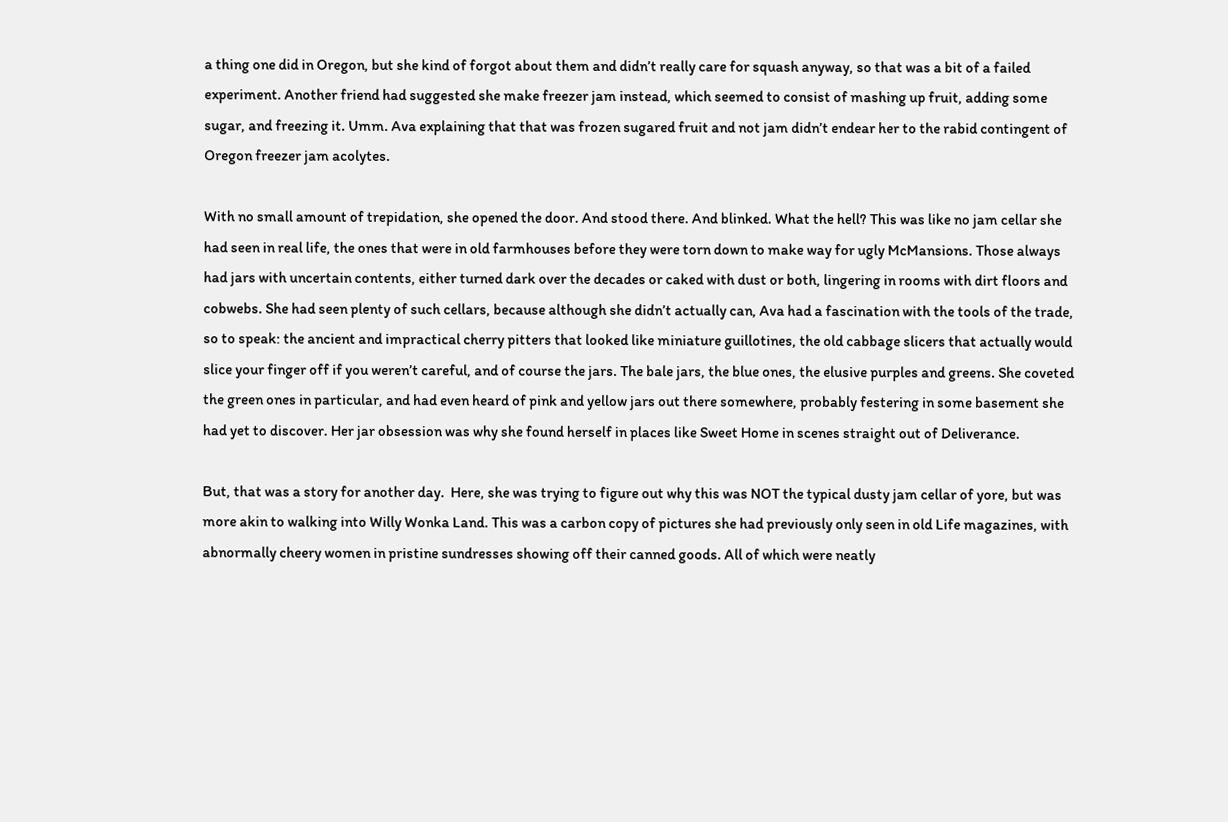a thing one did in Oregon, but she kind of forgot about them and didn’t really care for squash anyway, so that was a bit of a failed experiment. Another friend had suggested she make freezer jam instead, which seemed to consist of mashing up fruit, adding some sugar, and freezing it. Umm. Ava explaining that that was frozen sugared fruit and not jam didn’t endear her to the rabid contingent of Oregon freezer jam acolytes.

With no small amount of trepidation, she opened the door. And stood there. And blinked. What the hell? This was like no jam cellar she had seen in real life, the ones that were in old farmhouses before they were torn down to make way for ugly McMansions. Those always had jars with uncertain contents, either turned dark over the decades or caked with dust or both, lingering in rooms with dirt floors and cobwebs. She had seen plenty of such cellars, because although she didn’t actually can, Ava had a fascination with the tools of the trade, so to speak: the ancient and impractical cherry pitters that looked like miniature guillotines, the old cabbage slicers that actually would slice your finger off if you weren’t careful, and of course the jars. The bale jars, the blue ones, the elusive purples and greens. She coveted the green ones in particular, and had even heard of pink and yellow jars out there somewhere, probably festering in some basement she had yet to discover. Her jar obsession was why she found herself in places like Sweet Home in scenes straight out of Deliverance.

But, that was a story for another day.  Here, she was trying to figure out why this was NOT the typical dusty jam cellar of yore, but was more akin to walking into Willy Wonka Land. This was a carbon copy of pictures she had previously only seen in old Life magazines, with abnormally cheery women in pristine sundresses showing off their canned goods. All of which were neatly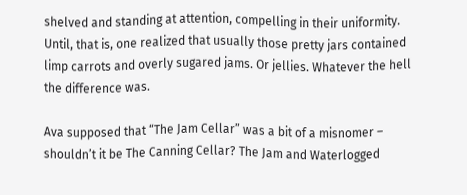shelved and standing at attention, compelling in their uniformity. Until, that is, one realized that usually those pretty jars contained limp carrots and overly sugared jams. Or jellies. Whatever the hell the difference was.

Ava supposed that “The Jam Cellar” was a bit of a misnomer – shouldn’t it be The Canning Cellar? The Jam and Waterlogged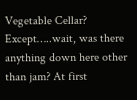Vegetable Cellar? Except…..wait, was there anything down here other than jam? At first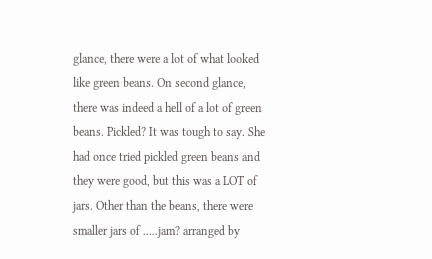glance, there were a lot of what looked like green beans. On second glance, there was indeed a hell of a lot of green beans. Pickled? It was tough to say. She had once tried pickled green beans and they were good, but this was a LOT of jars. Other than the beans, there were smaller jars of …..jam? arranged by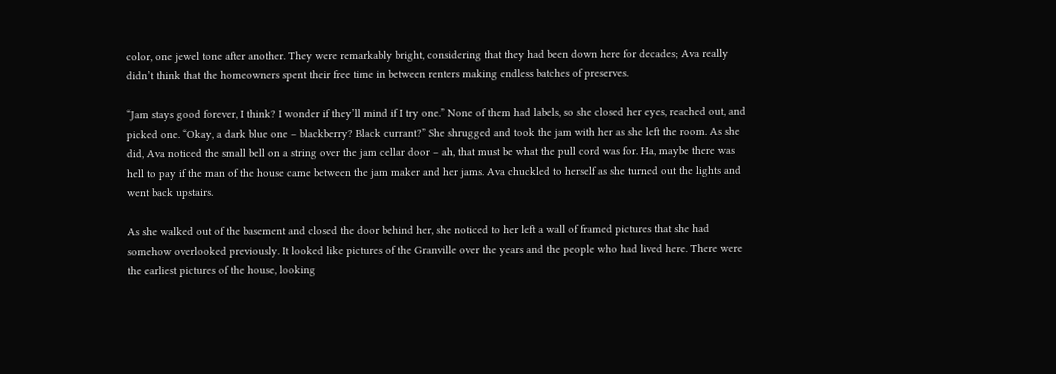color, one jewel tone after another. They were remarkably bright, considering that they had been down here for decades; Ava really didn’t think that the homeowners spent their free time in between renters making endless batches of preserves.

“Jam stays good forever, I think? I wonder if they’ll mind if I try one.” None of them had labels, so she closed her eyes, reached out, and picked one. “Okay, a dark blue one – blackberry? Black currant?” She shrugged and took the jam with her as she left the room. As she did, Ava noticed the small bell on a string over the jam cellar door – ah, that must be what the pull cord was for. Ha, maybe there was hell to pay if the man of the house came between the jam maker and her jams. Ava chuckled to herself as she turned out the lights and went back upstairs.

As she walked out of the basement and closed the door behind her, she noticed to her left a wall of framed pictures that she had somehow overlooked previously. It looked like pictures of the Granville over the years and the people who had lived here. There were the earliest pictures of the house, looking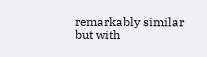remarkably similar but with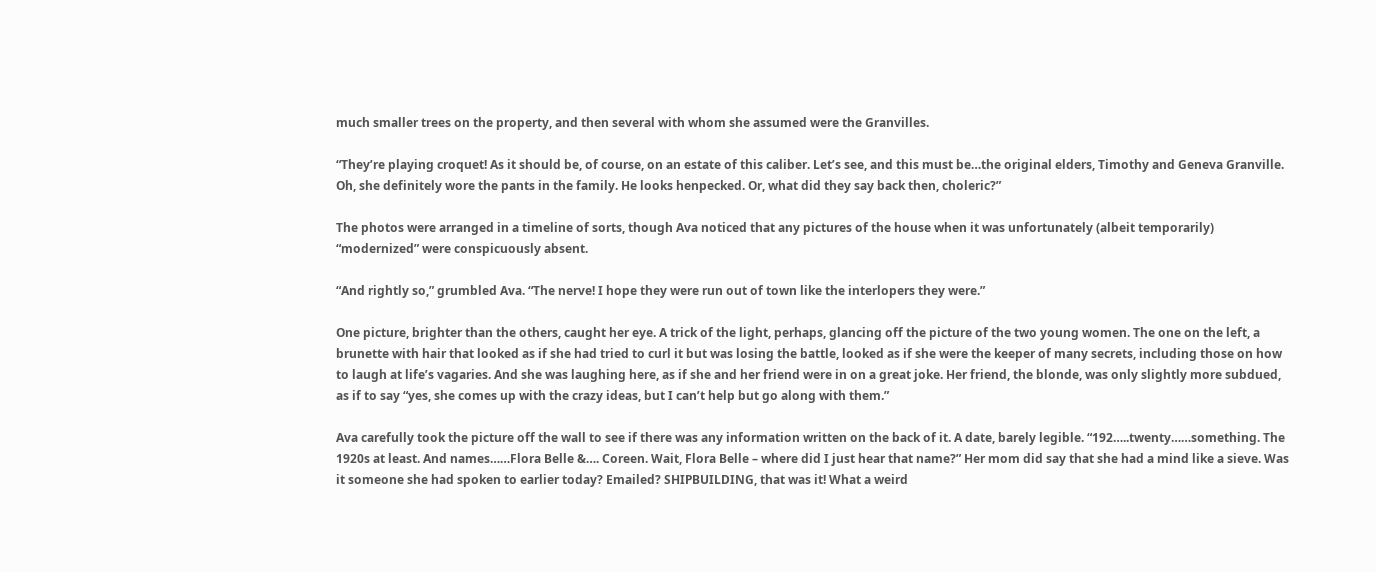much smaller trees on the property, and then several with whom she assumed were the Granvilles.

“They’re playing croquet! As it should be, of course, on an estate of this caliber. Let’s see, and this must be…the original elders, Timothy and Geneva Granville. Oh, she definitely wore the pants in the family. He looks henpecked. Or, what did they say back then, choleric?”

The photos were arranged in a timeline of sorts, though Ava noticed that any pictures of the house when it was unfortunately (albeit temporarily) “modernized” were conspicuously absent.

“And rightly so,” grumbled Ava. “The nerve! I hope they were run out of town like the interlopers they were.”

One picture, brighter than the others, caught her eye. A trick of the light, perhaps, glancing off the picture of the two young women. The one on the left, a brunette with hair that looked as if she had tried to curl it but was losing the battle, looked as if she were the keeper of many secrets, including those on how to laugh at life’s vagaries. And she was laughing here, as if she and her friend were in on a great joke. Her friend, the blonde, was only slightly more subdued, as if to say “yes, she comes up with the crazy ideas, but I can’t help but go along with them.”

Ava carefully took the picture off the wall to see if there was any information written on the back of it. A date, barely legible. “192…..twenty……something. The 1920s at least. And names……Flora Belle &…. Coreen. Wait, Flora Belle – where did I just hear that name?” Her mom did say that she had a mind like a sieve. Was it someone she had spoken to earlier today? Emailed? SHIPBUILDING, that was it! What a weird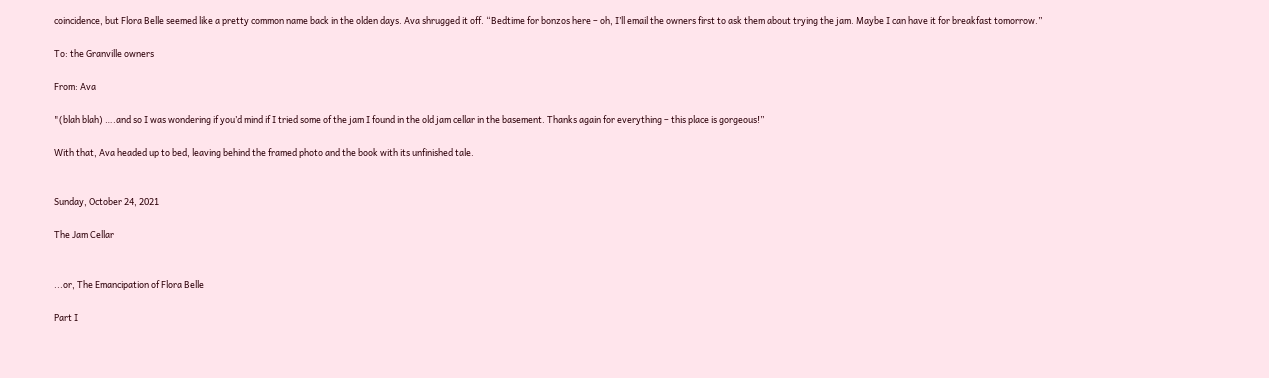coincidence, but Flora Belle seemed like a pretty common name back in the olden days. Ava shrugged it off. “Bedtime for bonzos here – oh, I’ll email the owners first to ask them about trying the jam. Maybe I can have it for breakfast tomorrow.”

To: the Granville owners

From: Ava

"(blah blah) ….and so I was wondering if you’d mind if I tried some of the jam I found in the old jam cellar in the basement. Thanks again for everything – this place is gorgeous!”

With that, Ava headed up to bed, leaving behind the framed photo and the book with its unfinished tale.


Sunday, October 24, 2021

The Jam Cellar


...or, The Emancipation of Flora Belle

Part I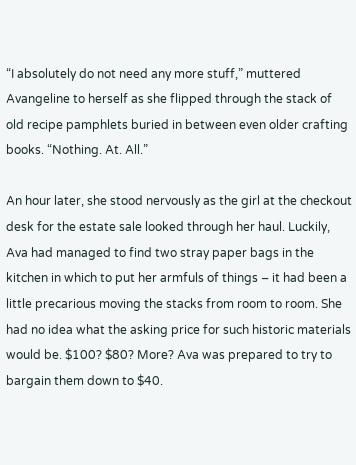“I absolutely do not need any more stuff,” muttered Avangeline to herself as she flipped through the stack of old recipe pamphlets buried in between even older crafting books. “Nothing. At. All.”

An hour later, she stood nervously as the girl at the checkout desk for the estate sale looked through her haul. Luckily, Ava had managed to find two stray paper bags in the kitchen in which to put her armfuls of things – it had been a little precarious moving the stacks from room to room. She had no idea what the asking price for such historic materials would be. $100? $80? More? Ava was prepared to try to bargain them down to $40.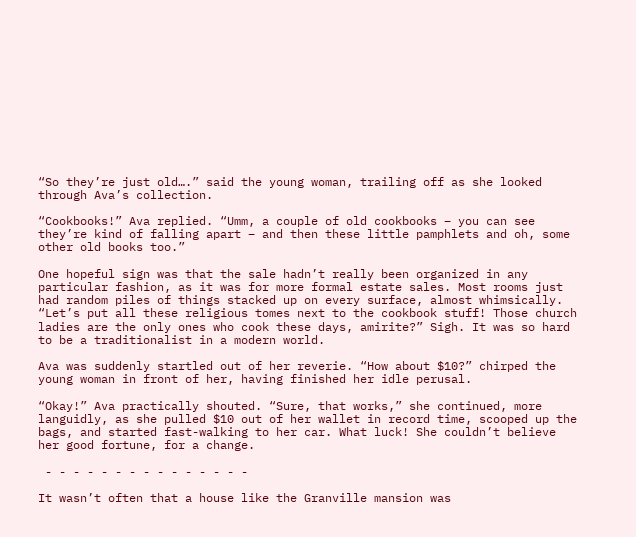“So they’re just old….” said the young woman, trailing off as she looked through Ava’s collection.

“Cookbooks!” Ava replied. “Umm, a couple of old cookbooks – you can see they’re kind of falling apart – and then these little pamphlets and oh, some other old books too.”

One hopeful sign was that the sale hadn’t really been organized in any particular fashion, as it was for more formal estate sales. Most rooms just had random piles of things stacked up on every surface, almost whimsically. “Let’s put all these religious tomes next to the cookbook stuff! Those church ladies are the only ones who cook these days, amirite?” Sigh. It was so hard to be a traditionalist in a modern world.

Ava was suddenly startled out of her reverie. “How about $10?” chirped the young woman in front of her, having finished her idle perusal.

“Okay!” Ava practically shouted. “Sure, that works,” she continued, more languidly, as she pulled $10 out of her wallet in record time, scooped up the bags, and started fast-walking to her car. What luck! She couldn’t believe her good fortune, for a change.

 - - - - - - - - - - - - - - -

It wasn’t often that a house like the Granville mansion was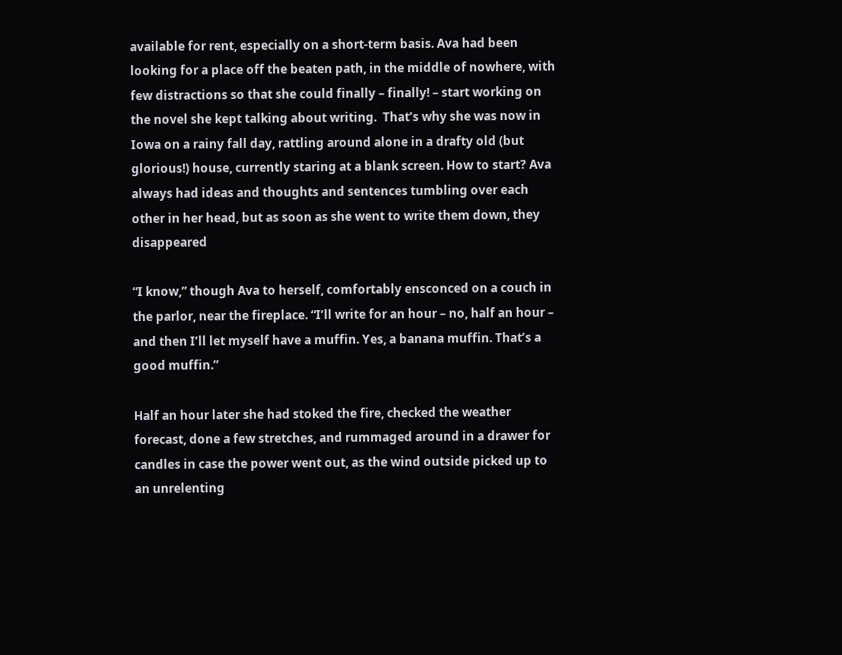available for rent, especially on a short-term basis. Ava had been looking for a place off the beaten path, in the middle of nowhere, with few distractions so that she could finally – finally! – start working on the novel she kept talking about writing.  That’s why she was now in Iowa on a rainy fall day, rattling around alone in a drafty old (but glorious!) house, currently staring at a blank screen. How to start? Ava always had ideas and thoughts and sentences tumbling over each other in her head, but as soon as she went to write them down, they disappeared

“I know,” though Ava to herself, comfortably ensconced on a couch in the parlor, near the fireplace. “I’ll write for an hour – no, half an hour – and then I’ll let myself have a muffin. Yes, a banana muffin. That’s a good muffin.”

Half an hour later she had stoked the fire, checked the weather forecast, done a few stretches, and rummaged around in a drawer for candles in case the power went out, as the wind outside picked up to an unrelenting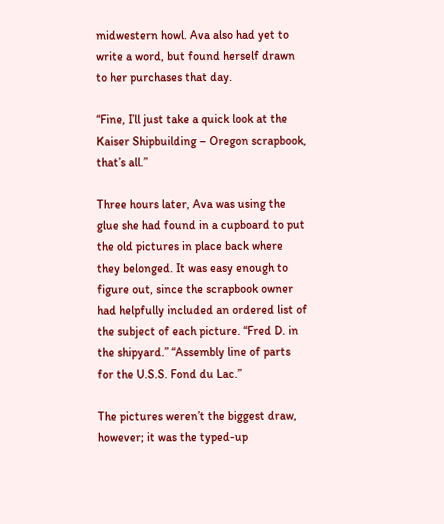midwestern howl. Ava also had yet to write a word, but found herself drawn to her purchases that day.

“Fine, I’ll just take a quick look at the Kaiser Shipbuilding – Oregon scrapbook, that’s all.”

Three hours later, Ava was using the glue she had found in a cupboard to put the old pictures in place back where they belonged. It was easy enough to figure out, since the scrapbook owner had helpfully included an ordered list of the subject of each picture. “Fred D. in the shipyard.” “Assembly line of parts for the U.S.S. Fond du Lac.”

The pictures weren’t the biggest draw, however; it was the typed-up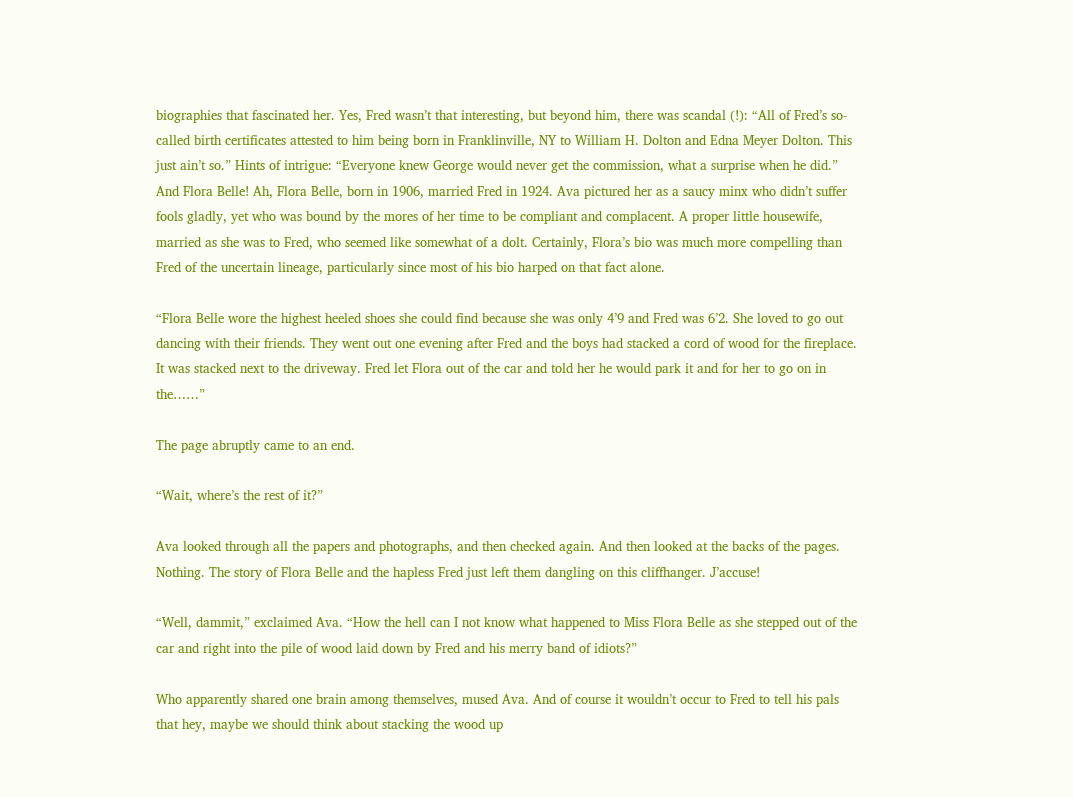biographies that fascinated her. Yes, Fred wasn’t that interesting, but beyond him, there was scandal (!): “All of Fred’s so-called birth certificates attested to him being born in Franklinville, NY to William H. Dolton and Edna Meyer Dolton. This just ain’t so.” Hints of intrigue: “Everyone knew George would never get the commission, what a surprise when he did.” And Flora Belle! Ah, Flora Belle, born in 1906, married Fred in 1924. Ava pictured her as a saucy minx who didn’t suffer fools gladly, yet who was bound by the mores of her time to be compliant and complacent. A proper little housewife, married as she was to Fred, who seemed like somewhat of a dolt. Certainly, Flora’s bio was much more compelling than Fred of the uncertain lineage, particularly since most of his bio harped on that fact alone.

“Flora Belle wore the highest heeled shoes she could find because she was only 4’9 and Fred was 6’2. She loved to go out dancing with their friends. They went out one evening after Fred and the boys had stacked a cord of wood for the fireplace. It was stacked next to the driveway. Fred let Flora out of the car and told her he would park it and for her to go on in the……”

The page abruptly came to an end.

“Wait, where’s the rest of it?”

Ava looked through all the papers and photographs, and then checked again. And then looked at the backs of the pages. Nothing. The story of Flora Belle and the hapless Fred just left them dangling on this cliffhanger. J’accuse!

“Well, dammit,” exclaimed Ava. “How the hell can I not know what happened to Miss Flora Belle as she stepped out of the car and right into the pile of wood laid down by Fred and his merry band of idiots?”

Who apparently shared one brain among themselves, mused Ava. And of course it wouldn’t occur to Fred to tell his pals that hey, maybe we should think about stacking the wood up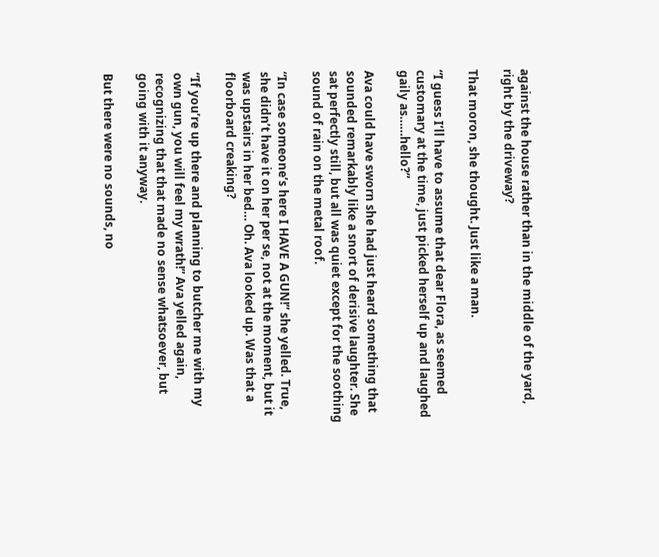against the house rather than in the middle of the yard, right by the driveway?

That moron, she thought. Just like a man.

“I guess I’ll have to assume that dear Flora, as seemed customary at the time, just picked herself up and laughed gaily as……hello?”

Ava could have sworn she had just heard something that sounded remarkably like a snort of derisive laughter. She sat perfectly still, but all was quiet except for the soothing sound of rain on the metal roof.

“In case someone’s here I HAVE A GUN!” she yelled. True, she didn’t have it on her per se, not at the moment, but it was upstairs in her bed… Oh. Ava looked up. Was that a floorboard creaking?

“If you’re up there and planning to butcher me with my own gun, you will feel my wrath!” Ava yelled again, recognizing that that made no sense whatsoever, but going with it anyway.

But there were no sounds, no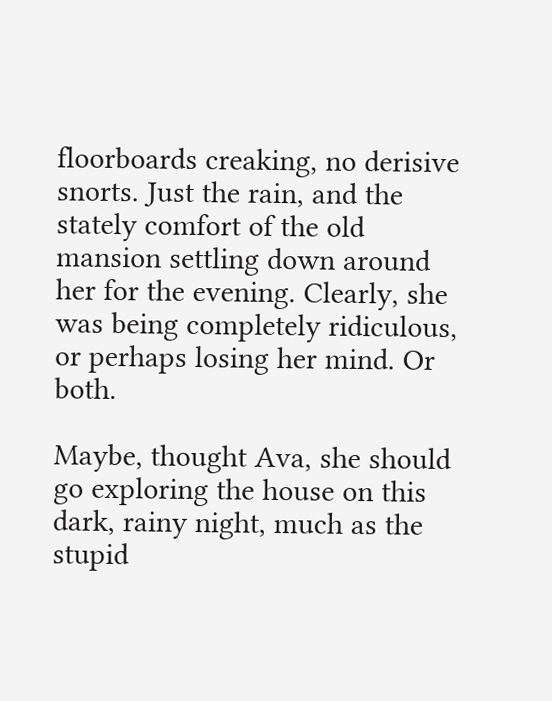floorboards creaking, no derisive snorts. Just the rain, and the stately comfort of the old mansion settling down around her for the evening. Clearly, she was being completely ridiculous, or perhaps losing her mind. Or both.

Maybe, thought Ava, she should go exploring the house on this dark, rainy night, much as the stupid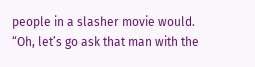people in a slasher movie would. “Oh, let’s go ask that man with the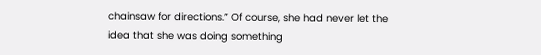chainsaw for directions.” Of course, she had never let the idea that she was doing something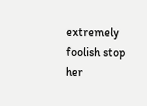extremely foolish stop her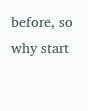before, so why start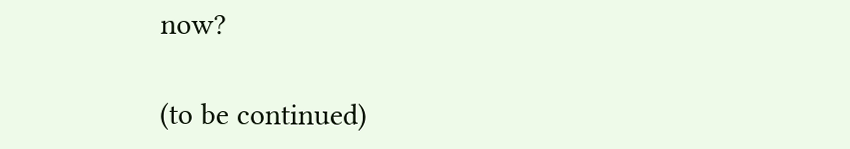now?

(to be continued)